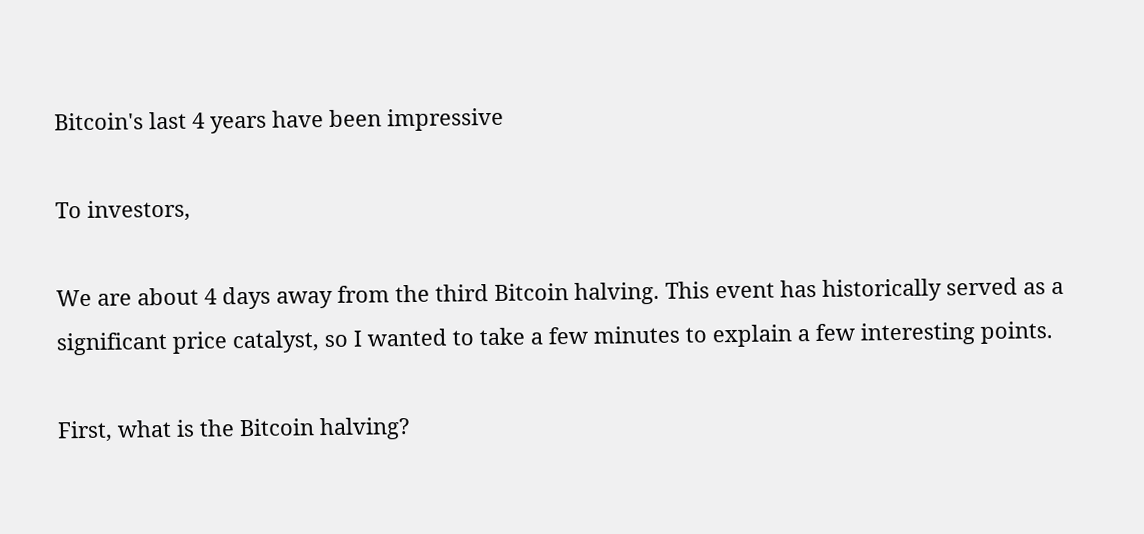Bitcoin's last 4 years have been impressive

To investors,

We are about 4 days away from the third Bitcoin halving. This event has historically served as a significant price catalyst, so I wanted to take a few minutes to explain a few interesting points.

First, what is the Bitcoin halving?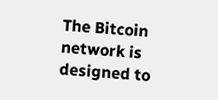The Bitcoin network is designed to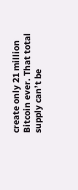create only 21 million Bitcoin ever. That total supply can’t be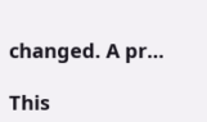changed. A pr…

This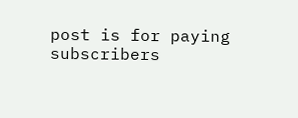post is for paying subscribers